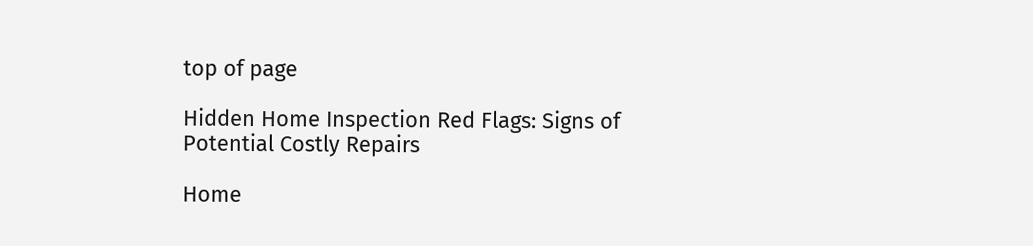top of page

Hidden Home Inspection Red Flags: Signs of Potential Costly Repairs

Home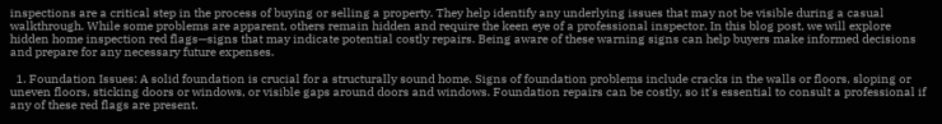inspections are a critical step in the process of buying or selling a property. They help identify any underlying issues that may not be visible during a casual walkthrough. While some problems are apparent, others remain hidden and require the keen eye of a professional inspector. In this blog post, we will explore hidden home inspection red flags—signs that may indicate potential costly repairs. Being aware of these warning signs can help buyers make informed decisions and prepare for any necessary future expenses.

  1. Foundation Issues: A solid foundation is crucial for a structurally sound home. Signs of foundation problems include cracks in the walls or floors, sloping or uneven floors, sticking doors or windows, or visible gaps around doors and windows. Foundation repairs can be costly, so it's essential to consult a professional if any of these red flags are present.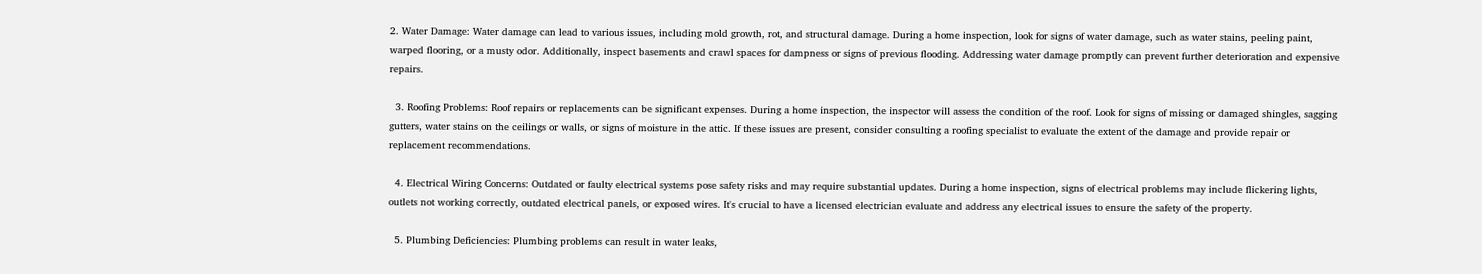2. Water Damage: Water damage can lead to various issues, including mold growth, rot, and structural damage. During a home inspection, look for signs of water damage, such as water stains, peeling paint, warped flooring, or a musty odor. Additionally, inspect basements and crawl spaces for dampness or signs of previous flooding. Addressing water damage promptly can prevent further deterioration and expensive repairs.

  3. Roofing Problems: Roof repairs or replacements can be significant expenses. During a home inspection, the inspector will assess the condition of the roof. Look for signs of missing or damaged shingles, sagging gutters, water stains on the ceilings or walls, or signs of moisture in the attic. If these issues are present, consider consulting a roofing specialist to evaluate the extent of the damage and provide repair or replacement recommendations.

  4. Electrical Wiring Concerns: Outdated or faulty electrical systems pose safety risks and may require substantial updates. During a home inspection, signs of electrical problems may include flickering lights, outlets not working correctly, outdated electrical panels, or exposed wires. It's crucial to have a licensed electrician evaluate and address any electrical issues to ensure the safety of the property.

  5. Plumbing Deficiencies: Plumbing problems can result in water leaks,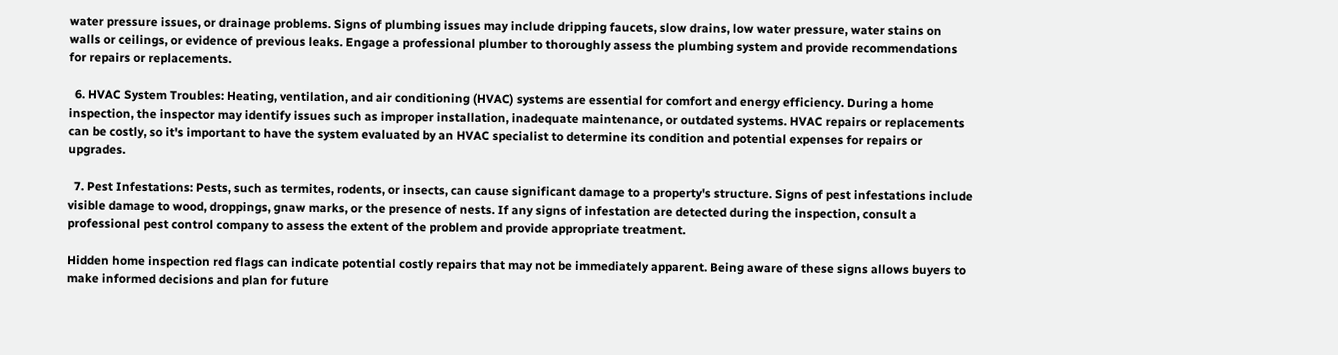water pressure issues, or drainage problems. Signs of plumbing issues may include dripping faucets, slow drains, low water pressure, water stains on walls or ceilings, or evidence of previous leaks. Engage a professional plumber to thoroughly assess the plumbing system and provide recommendations for repairs or replacements.

  6. HVAC System Troubles: Heating, ventilation, and air conditioning (HVAC) systems are essential for comfort and energy efficiency. During a home inspection, the inspector may identify issues such as improper installation, inadequate maintenance, or outdated systems. HVAC repairs or replacements can be costly, so it's important to have the system evaluated by an HVAC specialist to determine its condition and potential expenses for repairs or upgrades.

  7. Pest Infestations: Pests, such as termites, rodents, or insects, can cause significant damage to a property's structure. Signs of pest infestations include visible damage to wood, droppings, gnaw marks, or the presence of nests. If any signs of infestation are detected during the inspection, consult a professional pest control company to assess the extent of the problem and provide appropriate treatment.

Hidden home inspection red flags can indicate potential costly repairs that may not be immediately apparent. Being aware of these signs allows buyers to make informed decisions and plan for future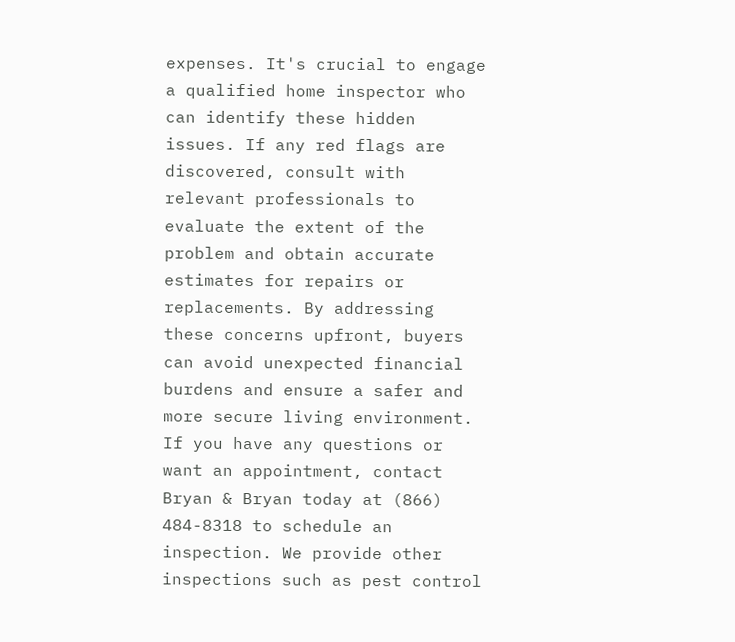expenses. It's crucial to engage a qualified home inspector who can identify these hidden issues. If any red flags are discovered, consult with relevant professionals to evaluate the extent of the problem and obtain accurate estimates for repairs or replacements. By addressing these concerns upfront, buyers can avoid unexpected financial burdens and ensure a safer and more secure living environment. If you have any questions or want an appointment, contact Bryan & Bryan today at (866) 484-8318 to schedule an inspection. We provide other inspections such as pest control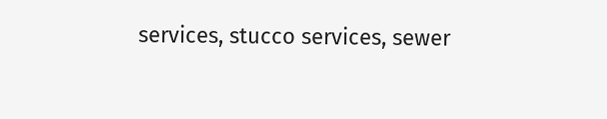services, stucco services, sewer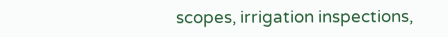scopes, irrigation inspections,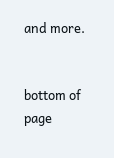and more.


bottom of page